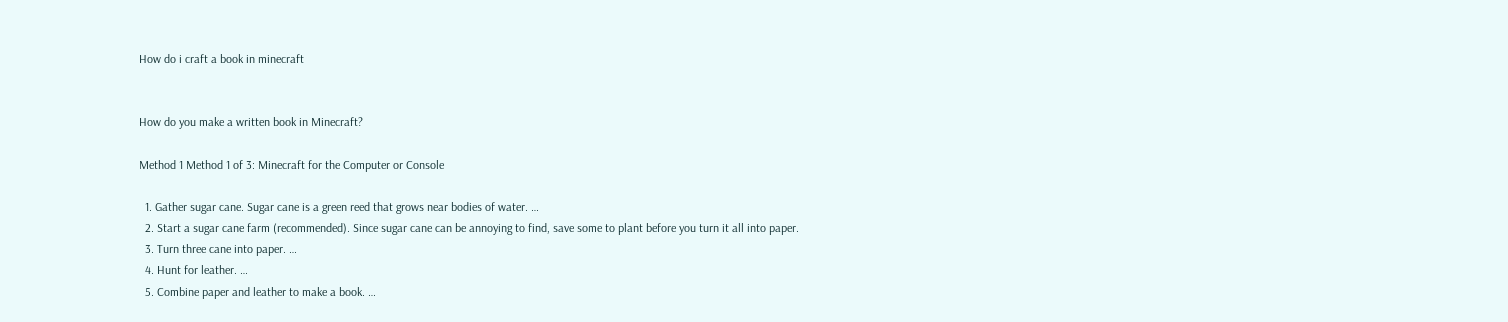How do i craft a book in minecraft


How do you make a written book in Minecraft?

Method 1 Method 1 of 3: Minecraft for the Computer or Console

  1. Gather sugar cane. Sugar cane is a green reed that grows near bodies of water. …
  2. Start a sugar cane farm (recommended). Since sugar cane can be annoying to find, save some to plant before you turn it all into paper.
  3. Turn three cane into paper. …
  4. Hunt for leather. …
  5. Combine paper and leather to make a book. …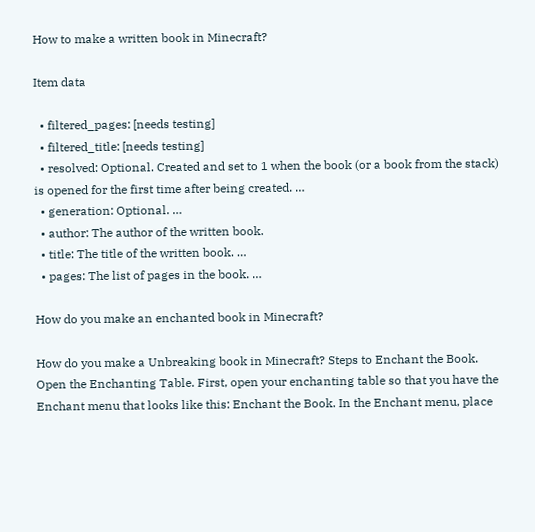How to make a written book in Minecraft?

Item data

  • filtered_pages: [needs testing]
  • filtered_title: [needs testing]
  • resolved: Optional. Created and set to 1 when the book (or a book from the stack) is opened for the first time after being created. …
  • generation: Optional. …
  • author: The author of the written book.
  • title: The title of the written book. …
  • pages: The list of pages in the book. …

How do you make an enchanted book in Minecraft?

How do you make a Unbreaking book in Minecraft? Steps to Enchant the Book. Open the Enchanting Table. First, open your enchanting table so that you have the Enchant menu that looks like this: Enchant the Book. In the Enchant menu, place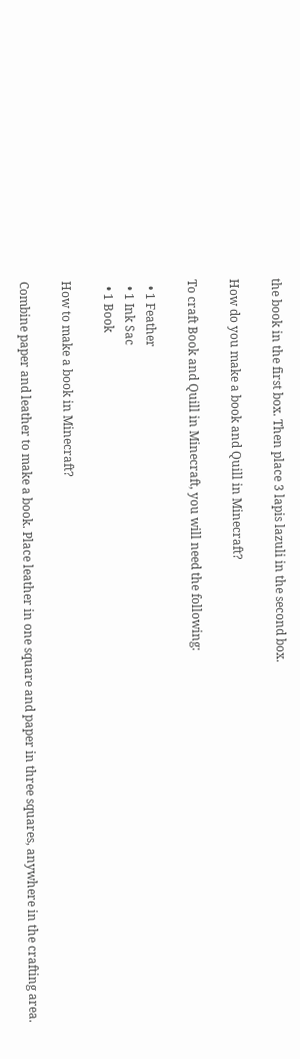the book in the first box. Then place 3 lapis lazuli in the second box.

How do you make a book and Quill in Minecraft?

To craft Book and Quill in Minecraft, you will need the following:

  • 1 Feather
  • 1 Ink Sac
  • 1 Book

How to make a book in Minecraft?

Combine paper and leather to make a book. Place leather in one square and paper in three squares, anywhere in the crafting area.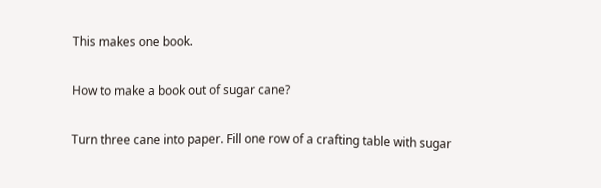This makes one book.

How to make a book out of sugar cane?

Turn three cane into paper. Fill one row of a crafting table with sugar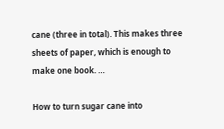cane (three in total). This makes three sheets of paper, which is enough to make one book. …

How to turn sugar cane into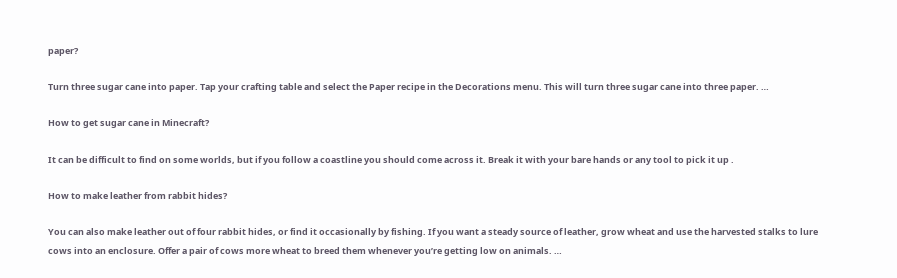paper?

Turn three sugar cane into paper. Tap your crafting table and select the Paper recipe in the Decorations menu. This will turn three sugar cane into three paper. …

How to get sugar cane in Minecraft?

It can be difficult to find on some worlds, but if you follow a coastline you should come across it. Break it with your bare hands or any tool to pick it up .

How to make leather from rabbit hides?

You can also make leather out of four rabbit hides, or find it occasionally by fishing. If you want a steady source of leather, grow wheat and use the harvested stalks to lure cows into an enclosure. Offer a pair of cows more wheat to breed them whenever you’re getting low on animals. …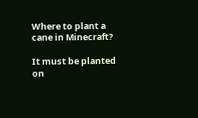Where to plant a cane in Minecraft?

It must be planted on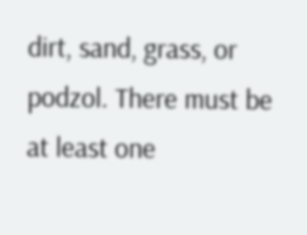dirt, sand, grass, or podzol. There must be at least one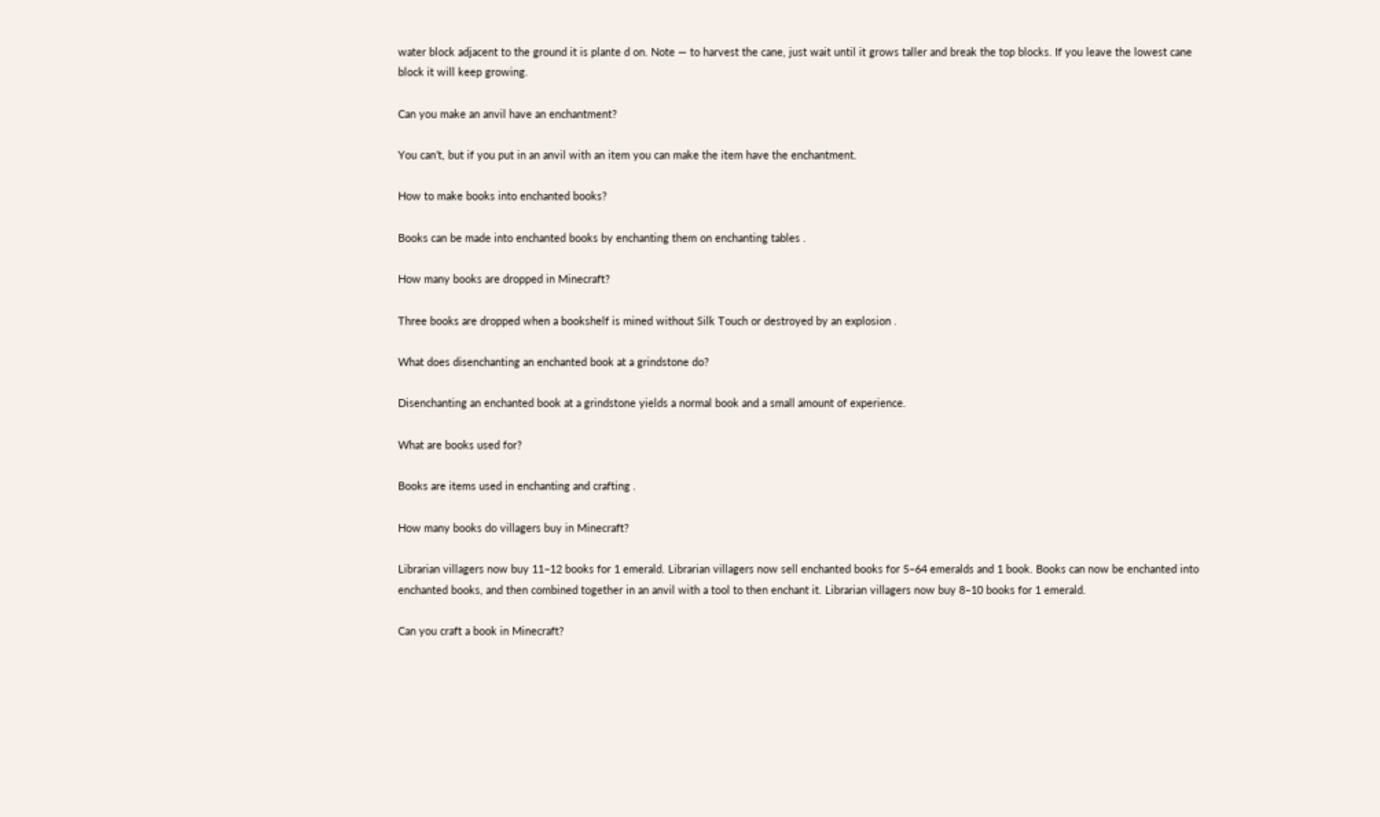water block adjacent to the ground it is plante d on. Note — to harvest the cane, just wait until it grows taller and break the top blocks. If you leave the lowest cane block it will keep growing.

Can you make an anvil have an enchantment?

You can’t, but if you put in an anvil with an item you can make the item have the enchantment.

How to make books into enchanted books?

Books can be made into enchanted books by enchanting them on enchanting tables .

How many books are dropped in Minecraft?

Three books are dropped when a bookshelf is mined without Silk Touch or destroyed by an explosion .

What does disenchanting an enchanted book at a grindstone do?

Disenchanting an enchanted book at a grindstone yields a normal book and a small amount of experience.

What are books used for?

Books are items used in enchanting and crafting .

How many books do villagers buy in Minecraft?

Librarian villagers now buy 11–12 books for 1 emerald. Librarian villagers now sell enchanted books for 5–64 emeralds and 1 book. Books can now be enchanted into enchanted books, and then combined together in an anvil with a tool to then enchant it. Librarian villagers now buy 8–10 books for 1 emerald.

Can you craft a book in Minecraft?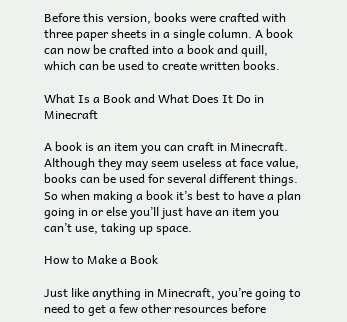Before this version, books were crafted with three paper sheets in a single column. A book can now be crafted into a book and quill, which can be used to create written books.

What Is a Book and What Does It Do in Minecraft

A book is an item you can craft in Minecraft. Although they may seem useless at face value, books can be used for several different things. So when making a book it’s best to have a plan going in or else you’ll just have an item you can’t use, taking up space.

How to Make a Book

Just like anything in Minecraft, you’re going to need to get a few other resources before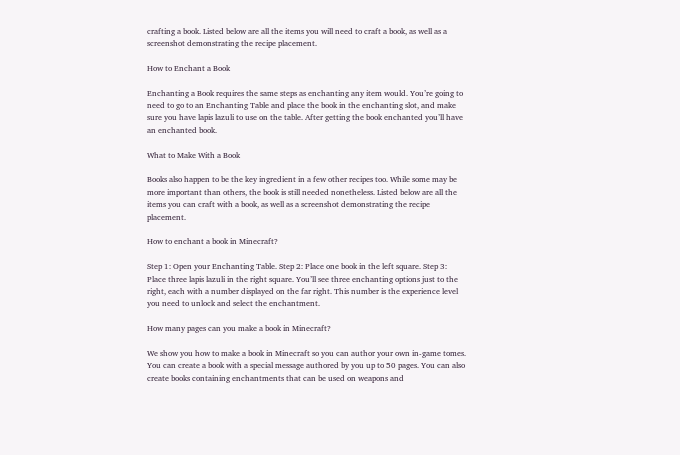crafting a book. Listed below are all the items you will need to craft a book, as well as a screenshot demonstrating the recipe placement.

How to Enchant a Book

Enchanting a Book requires the same steps as enchanting any item would. You’re going to need to go to an Enchanting Table and place the book in the enchanting slot, and make sure you have lapis lazuli to use on the table. After getting the book enchanted you’ll have an enchanted book.

What to Make With a Book

Books also happen to be the key ingredient in a few other recipes too. While some may be more important than others, the book is still needed nonetheless. Listed below are all the items you can craft with a book, as well as a screenshot demonstrating the recipe placement.

How to enchant a book in Minecraft?

Step 1: Open your Enchanting Table. Step 2: Place one book in the left square. Step 3: Place three lapis lazuli in the right square. You’ll see three enchanting options just to the right, each with a number displayed on the far right. This number is the experience level you need to unlock and select the enchantment.

How many pages can you make a book in Minecraft?

We show you how to make a book in Minecraft so you can author your own in-game tomes. You can create a book with a special message authored by you up to 50 pages. You can also create books containing enchantments that can be used on weapons and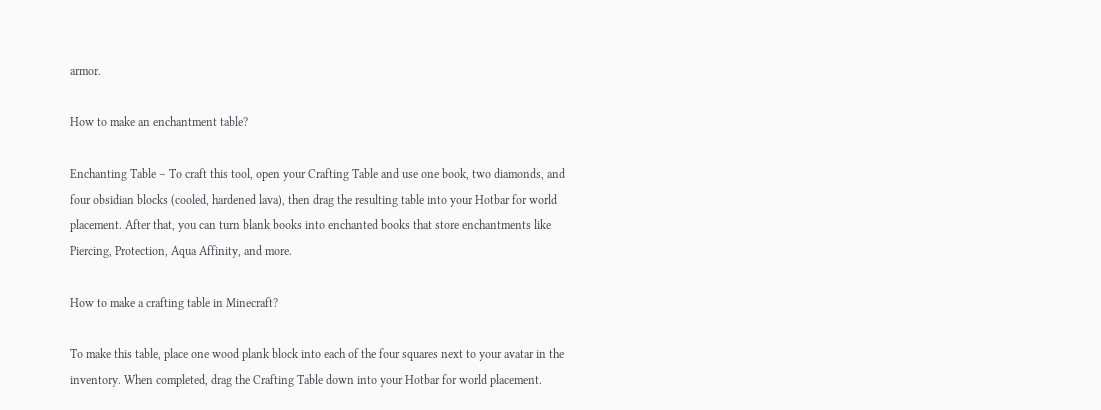armor.

How to make an enchantment table?

Enchanting Table – To craft this tool, open your Crafting Table and use one book, two diamonds, and four obsidian blocks (cooled, hardened lava), then drag the resulting table into your Hotbar for world placement. After that, you can turn blank books into enchanted books that store enchantments like Piercing, Protection, Aqua Affinity, and more.

How to make a crafting table in Minecraft?

To make this table, place one wood plank block into each of the four squares next to your avatar in the inventory. When completed, drag the Crafting Table down into your Hotbar for world placement.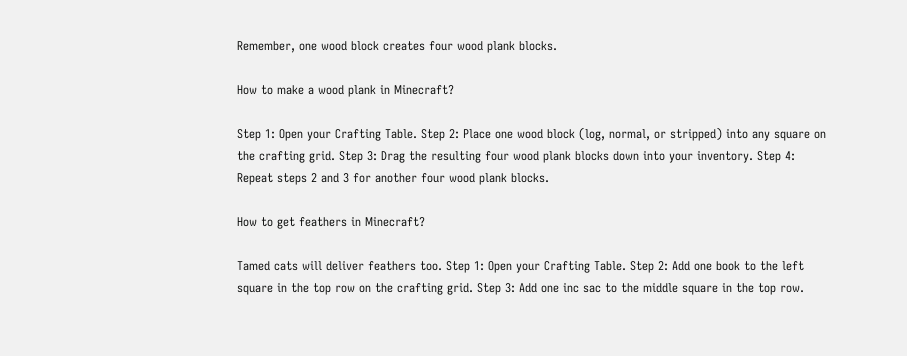Remember, one wood block creates four wood plank blocks.

How to make a wood plank in Minecraft?

Step 1: Open your Crafting Table. Step 2: Place one wood block (log, normal, or stripped) into any square on the crafting grid. Step 3: Drag the resulting four wood plank blocks down into your inventory. Step 4: Repeat steps 2 and 3 for another four wood plank blocks.

How to get feathers in Minecraft?

Tamed cats will deliver feathers too. Step 1: Open your Crafting Table. Step 2: Add one book to the left square in the top row on the crafting grid. Step 3: Add one inc sac to the middle square in the top row.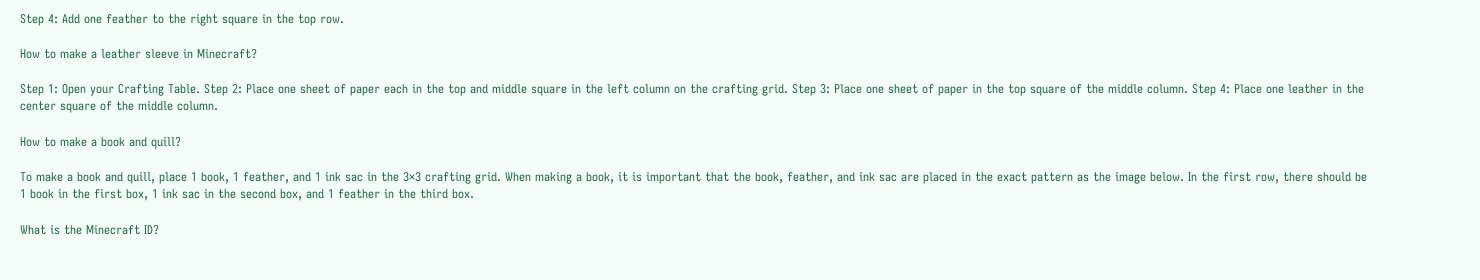Step 4: Add one feather to the right square in the top row.

How to make a leather sleeve in Minecraft?

Step 1: Open your Crafting Table. Step 2: Place one sheet of paper each in the top and middle square in the left column on the crafting grid. Step 3: Place one sheet of paper in the top square of the middle column. Step 4: Place one leather in the center square of the middle column.

How to make a book and quill?

To make a book and quill, place 1 book, 1 feather, and 1 ink sac in the 3×3 crafting grid. When making a book, it is important that the book, feather, and ink sac are placed in the exact pattern as the image below. In the first row, there should be 1 book in the first box, 1 ink sac in the second box, and 1 feather in the third box.

What is the Minecraft ID?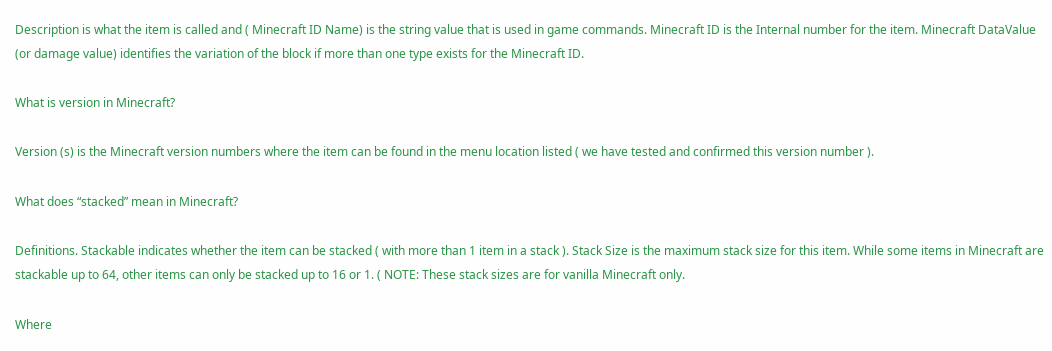Description is what the item is called and ( Minecraft ID Name) is the string value that is used in game commands. Minecraft ID is the Internal number for the item. Minecraft DataValue (or damage value) identifies the variation of the block if more than one type exists for the Minecraft ID.

What is version in Minecraft?

Version (s) is the Minecraft version numbers where the item can be found in the menu location listed ( we have tested and confirmed this version number ).

What does “stacked” mean in Minecraft?

Definitions. Stackable indicates whether the item can be stacked ( with more than 1 item in a stack ). Stack Size is the maximum stack size for this item. While some items in Minecraft are stackable up to 64, other items can only be stacked up to 16 or 1. ( NOTE: These stack sizes are for vanilla Minecraft only.

Where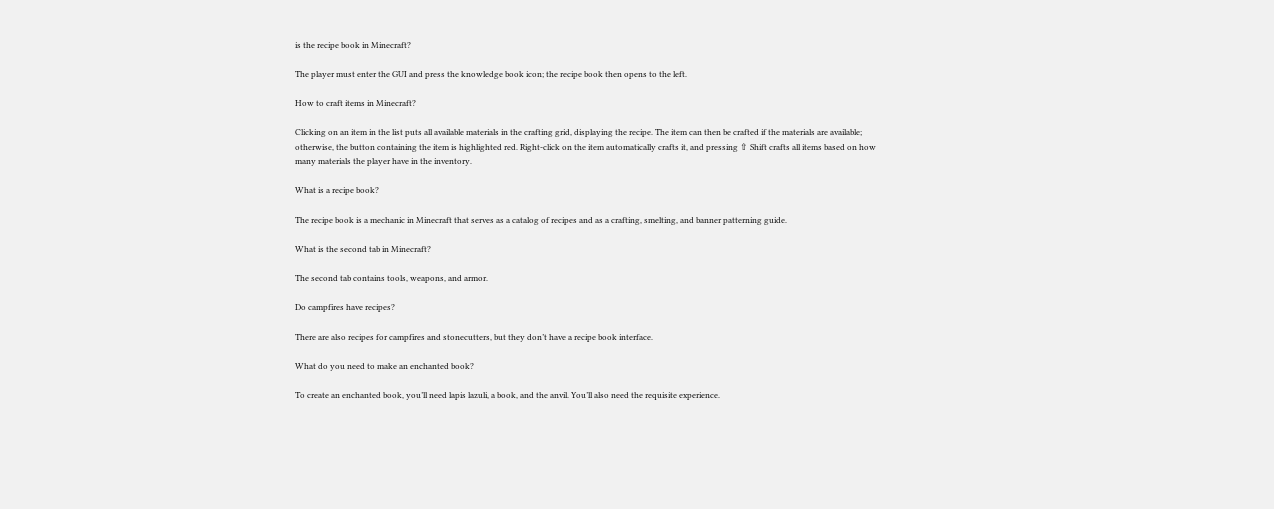is the recipe book in Minecraft?

The player must enter the GUI and press the knowledge book icon; the recipe book then opens to the left.

How to craft items in Minecraft?

Clicking on an item in the list puts all available materials in the crafting grid, displaying the recipe. The item can then be crafted if the materials are available; otherwise, the button containing the item is highlighted red. Right-click on the item automatically crafts it, and pressing ⇧ Shift crafts all items based on how many materials the player have in the inventory.

What is a recipe book?

The recipe book is a mechanic in Minecraft that serves as a catalog of recipes and as a crafting, smelting, and banner patterning guide.

What is the second tab in Minecraft?

The second tab contains tools, weapons, and armor.

Do campfires have recipes?

There are also recipes for campfires and stonecutters, but they don’t have a recipe book interface.

What do you need to make an enchanted book?

To create an enchanted book, you’ll need lapis lazuli, a book, and the anvil. You’ll also need the requisite experience.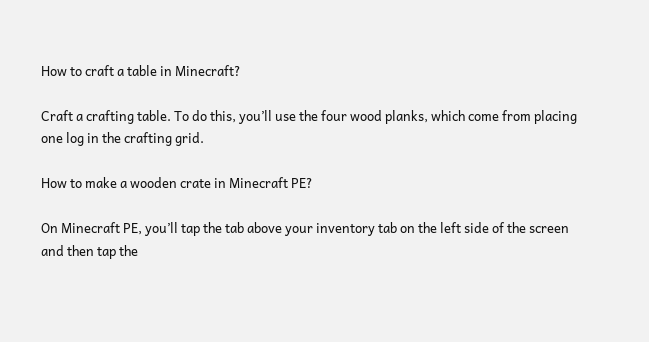How to craft a table in Minecraft?

Craft a crafting table. To do this, you’ll use the four wood planks, which come from placing one log in the crafting grid.

How to make a wooden crate in Minecraft PE?

On Minecraft PE, you’ll tap the tab above your inventory tab on the left side of the screen and then tap the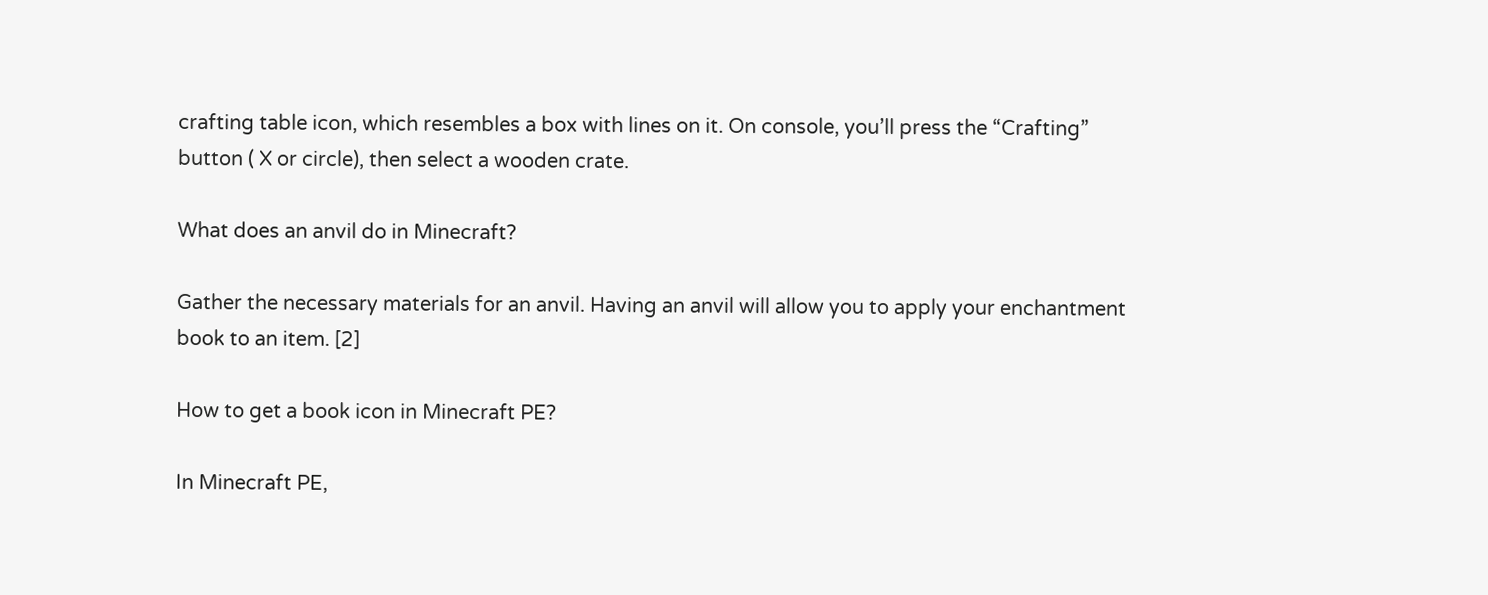crafting table icon, which resembles a box with lines on it. On console, you’ll press the “Crafting” button ( X or circle), then select a wooden crate.

What does an anvil do in Minecraft?

Gather the necessary materials for an anvil. Having an anvil will allow you to apply your enchantment book to an item. [2]

How to get a book icon in Minecraft PE?

In Minecraft PE,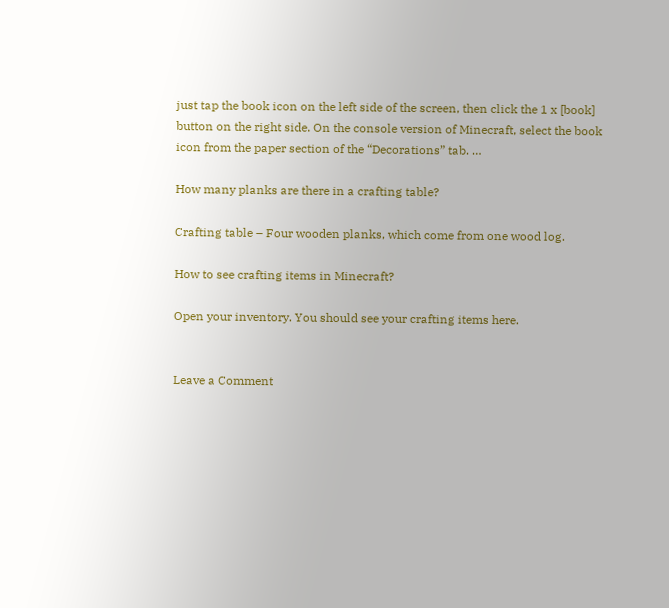just tap the book icon on the left side of the screen, then click the 1 x [book] button on the right side. On the console version of Minecraft, select the book icon from the paper section of the “Decorations” tab. …

How many planks are there in a crafting table?

Crafting table – Four wooden planks, which come from one wood log.

How to see crafting items in Minecraft?

Open your inventory. You should see your crafting items here.


Leave a Comment